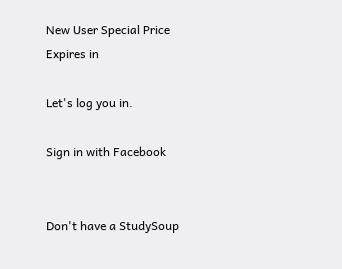New User Special Price Expires in

Let's log you in.

Sign in with Facebook


Don't have a StudySoup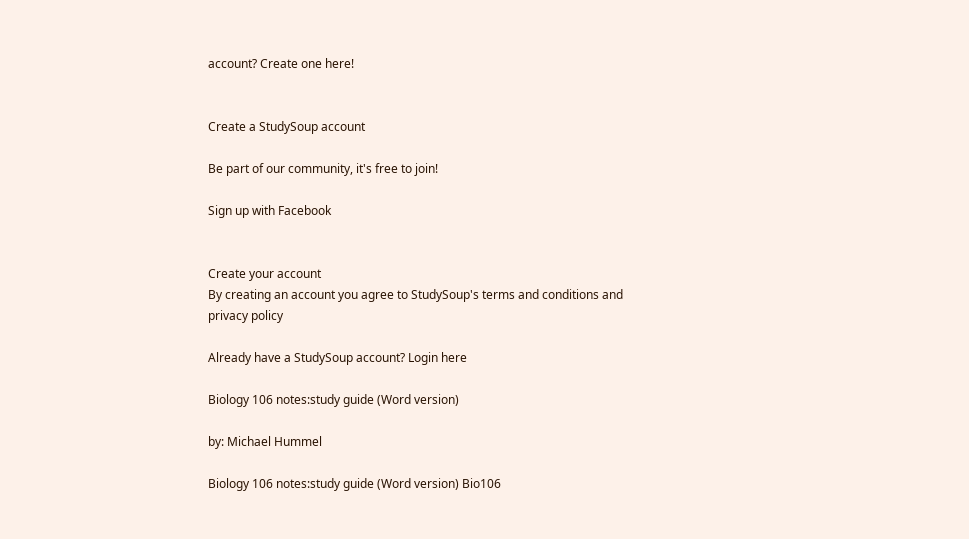account? Create one here!


Create a StudySoup account

Be part of our community, it's free to join!

Sign up with Facebook


Create your account
By creating an account you agree to StudySoup's terms and conditions and privacy policy

Already have a StudySoup account? Login here

Biology 106 notes:study guide (Word version)

by: Michael Hummel

Biology 106 notes:study guide (Word version) Bio106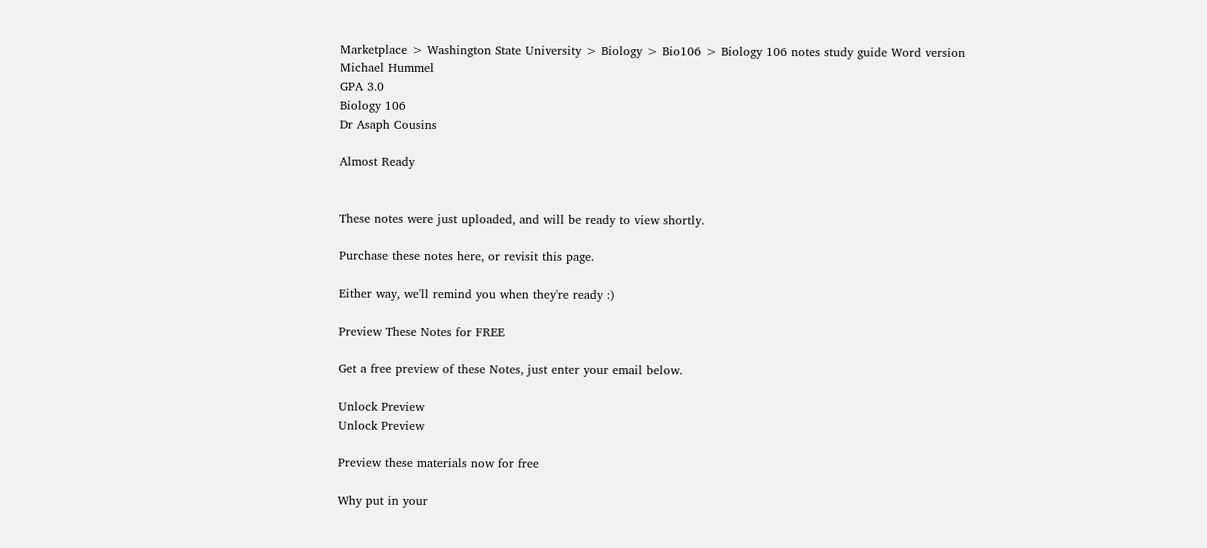Marketplace > Washington State University > Biology > Bio106 > Biology 106 notes study guide Word version
Michael Hummel
GPA 3.0
Biology 106
Dr Asaph Cousins

Almost Ready


These notes were just uploaded, and will be ready to view shortly.

Purchase these notes here, or revisit this page.

Either way, we'll remind you when they're ready :)

Preview These Notes for FREE

Get a free preview of these Notes, just enter your email below.

Unlock Preview
Unlock Preview

Preview these materials now for free

Why put in your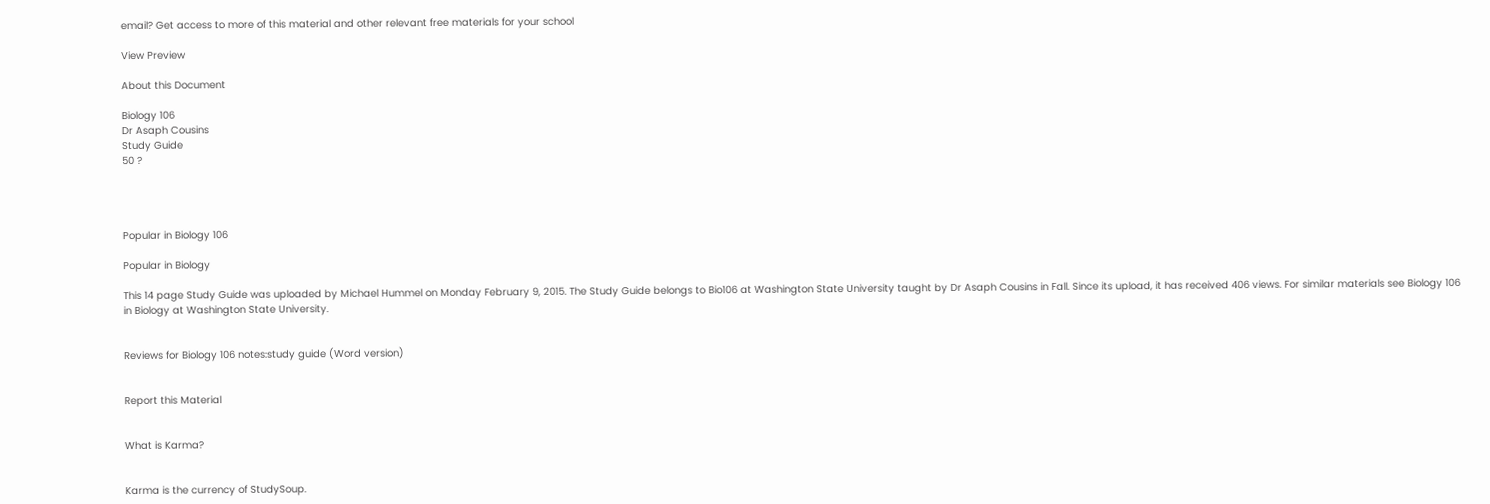email? Get access to more of this material and other relevant free materials for your school

View Preview

About this Document

Biology 106
Dr Asaph Cousins
Study Guide
50 ?




Popular in Biology 106

Popular in Biology

This 14 page Study Guide was uploaded by Michael Hummel on Monday February 9, 2015. The Study Guide belongs to Bio106 at Washington State University taught by Dr Asaph Cousins in Fall. Since its upload, it has received 406 views. For similar materials see Biology 106 in Biology at Washington State University.


Reviews for Biology 106 notes:study guide (Word version)


Report this Material


What is Karma?


Karma is the currency of StudySoup.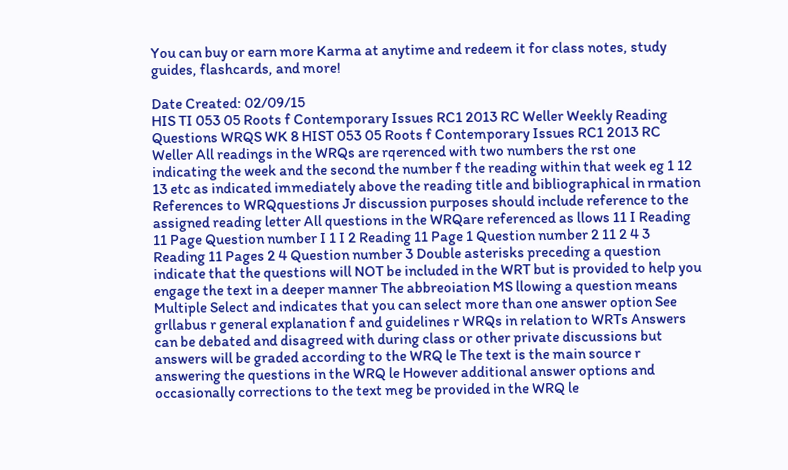You can buy or earn more Karma at anytime and redeem it for class notes, study guides, flashcards, and more!

Date Created: 02/09/15
HIS TI 053 05 Roots f Contemporary Issues RC1 2013 RC Weller Weekly Reading Questions WRQS WK 8 HIST 053 05 Roots f Contemporary Issues RC1 2013 RC Weller All readings in the WRQs are rqerenced with two numbers the rst one indicating the week and the second the number f the reading within that week eg 1 12 13 etc as indicated immediately above the reading title and bibliographical in rmation References to WRQquestions Jr discussion purposes should include reference to the assigned reading letter All questions in the WRQare referenced as llows 11 I Reading 11 Page Question number I 1 I 2 Reading 11 Page 1 Question number 2 11 2 4 3 Reading 11 Pages 2 4 Question number 3 Double asterisks preceding a question indicate that the questions will NOT be included in the WRT but is provided to help you engage the text in a deeper manner The abbreoiation MS llowing a question means Multiple Select and indicates that you can select more than one answer option See grllabus r general explanation f and guidelines r WRQs in relation to WRTs Answers can be debated and disagreed with during class or other private discussions but answers will be graded according to the WRQ le The text is the main source r answering the questions in the WRQ le However additional answer options and occasionally corrections to the text meg be provided in the WRQ le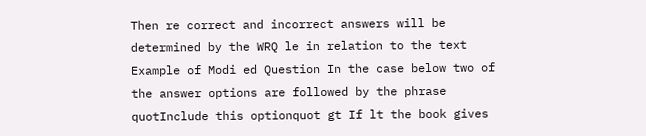Then re correct and incorrect answers will be determined by the WRQ le in relation to the text Example of Modi ed Question In the case below two of the answer options are followed by the phrase quotInclude this optionquot gt If lt the book gives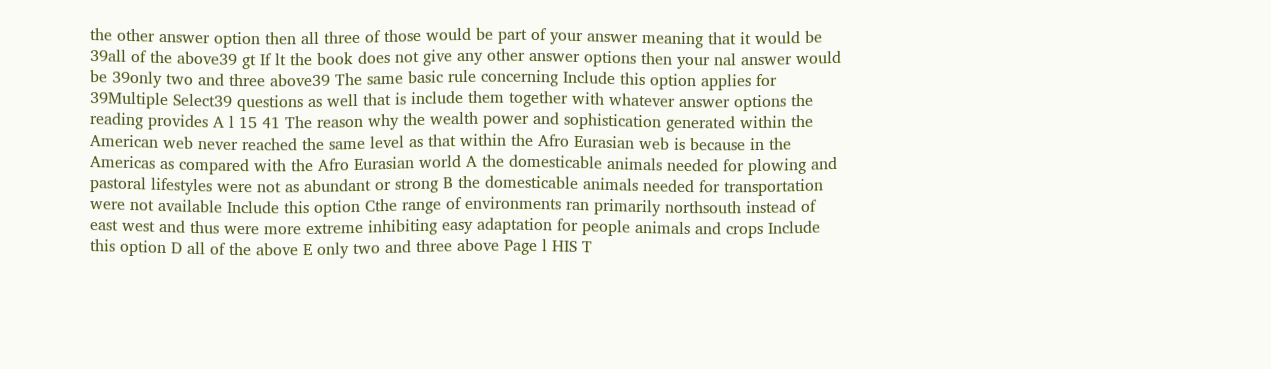the other answer option then all three of those would be part of your answer meaning that it would be 39all of the above39 gt If lt the book does not give any other answer options then your nal answer would be 39only two and three above39 The same basic rule concerning Include this option applies for 39Multiple Select39 questions as well that is include them together with whatever answer options the reading provides A l 15 41 The reason why the wealth power and sophistication generated within the American web never reached the same level as that within the Afro Eurasian web is because in the Americas as compared with the Afro Eurasian world A the domesticable animals needed for plowing and pastoral lifestyles were not as abundant or strong B the domesticable animals needed for transportation were not available Include this option Cthe range of environments ran primarily northsouth instead of east west and thus were more extreme inhibiting easy adaptation for people animals and crops Include this option D all of the above E only two and three above Page l HIS T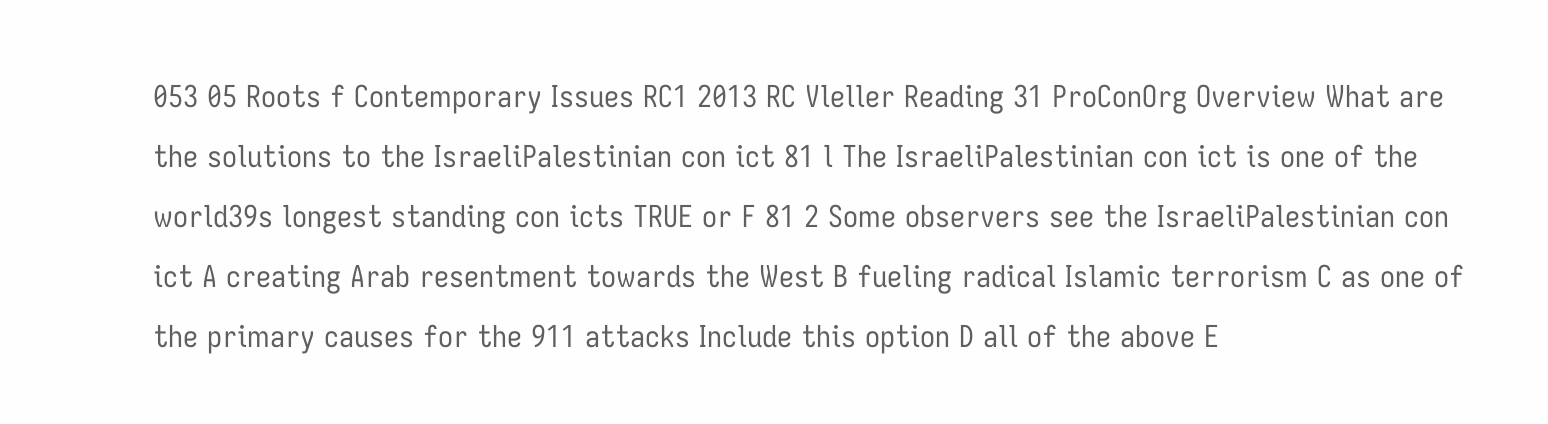053 05 Roots f Contemporary Issues RC1 2013 RC Vleller Reading 31 ProConOrg Overview What are the solutions to the IsraeliPalestinian con ict 81 l The IsraeliPalestinian con ict is one of the world39s longest standing con icts TRUE or F 81 2 Some observers see the IsraeliPalestinian con ict A creating Arab resentment towards the West B fueling radical Islamic terrorism C as one of the primary causes for the 911 attacks Include this option D all of the above E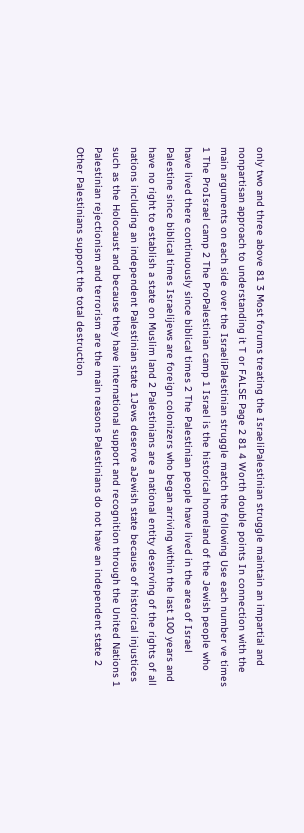only two and three above 81 3 Most forums treating the IsraeliPalestinian struggle maintain an impartial and nonpartisan approach to understanding it T or FALSE Page 2 81 4 Worth double points In connection with the main arguments on each side over the IsraeliPalestinian struggle match the following Use each number ve times 1 The ProIsrael camp 2 The ProPalestinian camp 1 Israel is the historical homeland of the Jewish people who have lived there continuously since biblical times 2 The Palestinian people have lived in the area of Israel Palestine since biblical times Israelijews are foreign colonizers who began arriving within the last 100 years and have no right to establish a state on Muslim land 2 Palestinians are a national entity deserving of the rights of all nations including an independent Palestinian state 1Jews deserve aJewish state because of historical injustices such as the Holocaust and because they have international support and recognition through the United Nations 1 Palestinian rejectionism and terrorism are the main reasons Palestinians do not have an independent state 2 Other Palestinians support the total destruction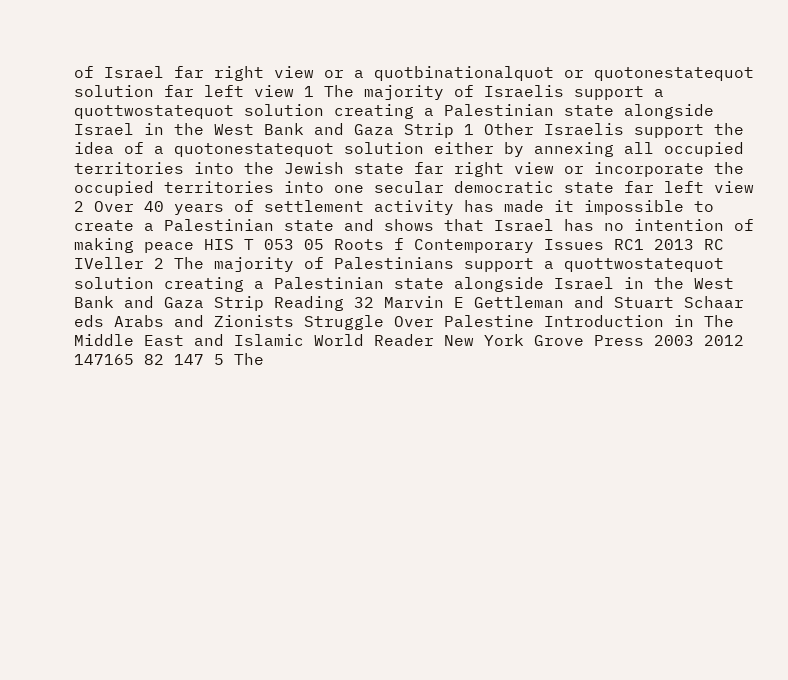of Israel far right view or a quotbinationalquot or quotonestatequot solution far left view 1 The majority of Israelis support a quottwostatequot solution creating a Palestinian state alongside Israel in the West Bank and Gaza Strip 1 Other Israelis support the idea of a quotonestatequot solution either by annexing all occupied territories into the Jewish state far right view or incorporate the occupied territories into one secular democratic state far left view 2 Over 40 years of settlement activity has made it impossible to create a Palestinian state and shows that Israel has no intention of making peace HIS T 053 05 Roots f Contemporary Issues RC1 2013 RC IVeller 2 The majority of Palestinians support a quottwostatequot solution creating a Palestinian state alongside Israel in the West Bank and Gaza Strip Reading 32 Marvin E Gettleman and Stuart Schaar eds Arabs and Zionists Struggle Over Palestine Introduction in The Middle East and Islamic World Reader New York Grove Press 2003 2012 147165 82 147 5 The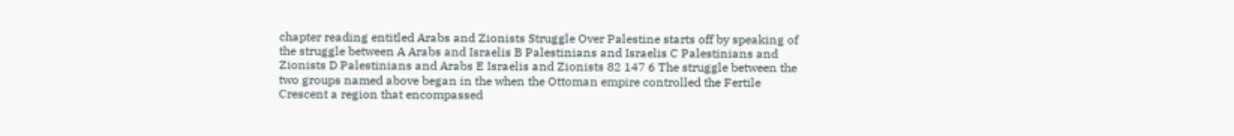chapter reading entitled Arabs and Zionists Struggle Over Palestine starts off by speaking of the struggle between A Arabs and Israelis B Palestinians and Israelis C Palestinians and Zionists D Palestinians and Arabs E Israelis and Zionists 82 147 6 The struggle between the two groups named above began in the when the Ottoman empire controlled the Fertile Crescent a region that encompassed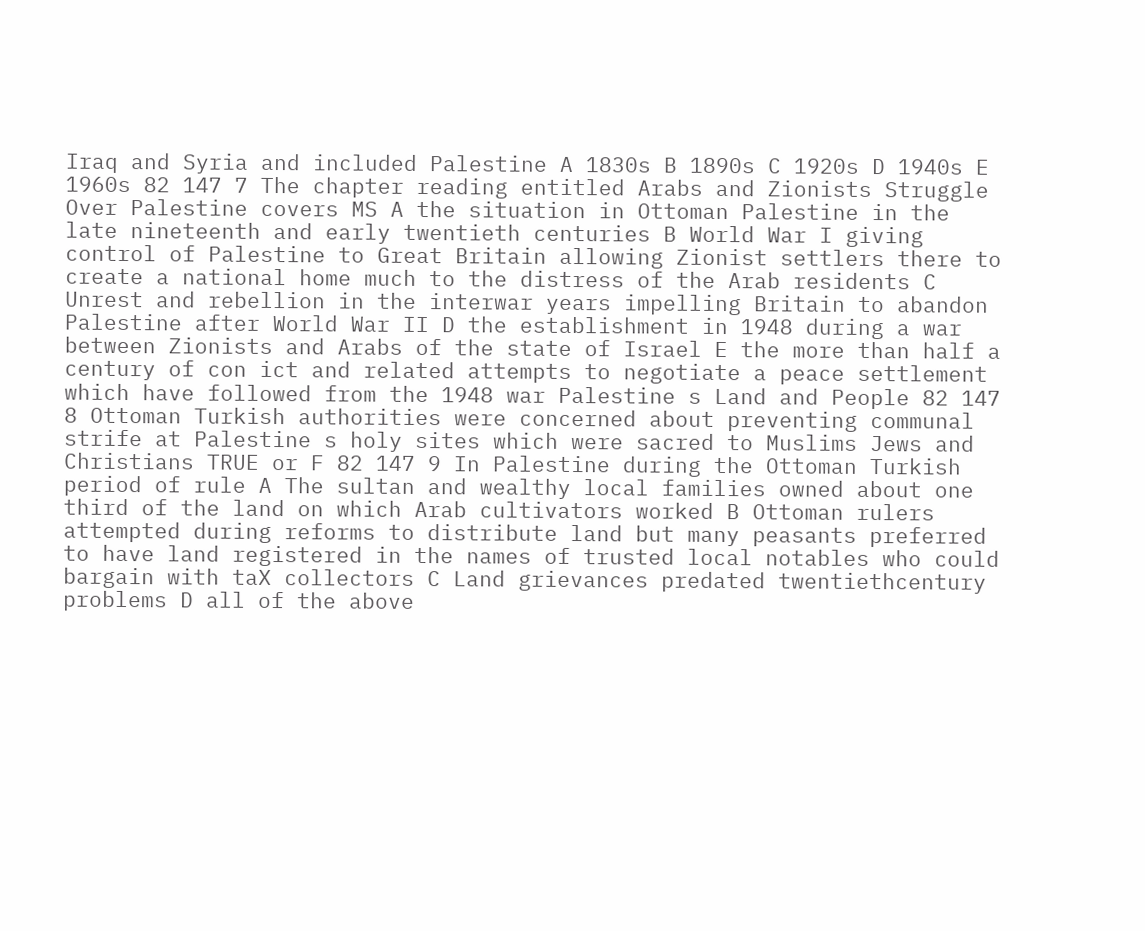Iraq and Syria and included Palestine A 1830s B 1890s C 1920s D 1940s E 1960s 82 147 7 The chapter reading entitled Arabs and Zionists Struggle Over Palestine covers MS A the situation in Ottoman Palestine in the late nineteenth and early twentieth centuries B World War I giving control of Palestine to Great Britain allowing Zionist settlers there to create a national home much to the distress of the Arab residents C Unrest and rebellion in the interwar years impelling Britain to abandon Palestine after World War II D the establishment in 1948 during a war between Zionists and Arabs of the state of Israel E the more than half a century of con ict and related attempts to negotiate a peace settlement which have followed from the 1948 war Palestine s Land and People 82 147 8 Ottoman Turkish authorities were concerned about preventing communal strife at Palestine s holy sites which were sacred to Muslims Jews and Christians TRUE or F 82 147 9 In Palestine during the Ottoman Turkish period of rule A The sultan and wealthy local families owned about one third of the land on which Arab cultivators worked B Ottoman rulers attempted during reforms to distribute land but many peasants preferred to have land registered in the names of trusted local notables who could bargain with taX collectors C Land grievances predated twentiethcentury problems D all of the above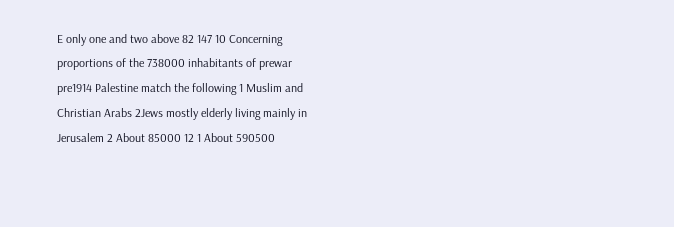E only one and two above 82 147 10 Concerning proportions of the 738000 inhabitants of prewar pre1914 Palestine match the following 1 Muslim and Christian Arabs 2Jews mostly elderly living mainly in Jerusalem 2 About 85000 12 1 About 590500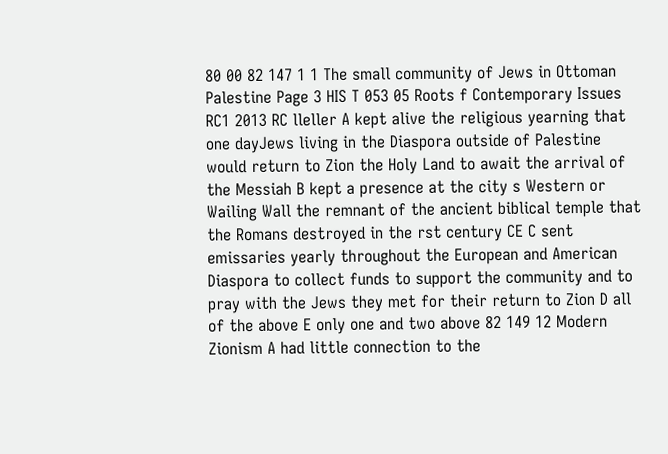80 00 82 147 1 1 The small community of Jews in Ottoman Palestine Page 3 HIS T 053 05 Roots f Contemporary Issues RC1 2013 RC lleller A kept alive the religious yearning that one dayJews living in the Diaspora outside of Palestine would return to Zion the Holy Land to await the arrival of the Messiah B kept a presence at the city s Western or Wailing Wall the remnant of the ancient biblical temple that the Romans destroyed in the rst century CE C sent emissaries yearly throughout the European and American Diaspora to collect funds to support the community and to pray with the Jews they met for their return to Zion D all of the above E only one and two above 82 149 12 Modern Zionism A had little connection to the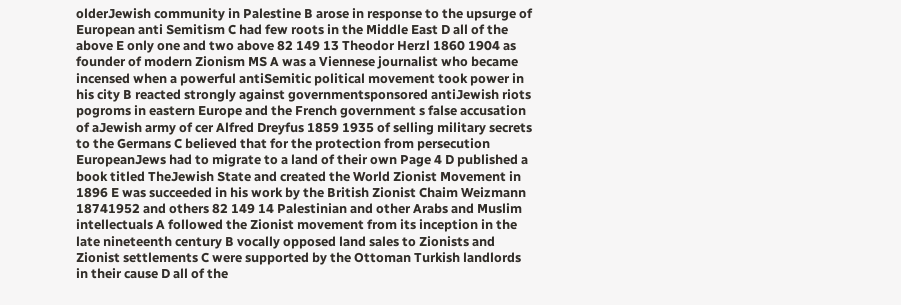olderJewish community in Palestine B arose in response to the upsurge of European anti Semitism C had few roots in the Middle East D all of the above E only one and two above 82 149 13 Theodor Herzl 1860 1904 as founder of modern Zionism MS A was a Viennese journalist who became incensed when a powerful antiSemitic political movement took power in his city B reacted strongly against governmentsponsored antiJewish riots pogroms in eastern Europe and the French government s false accusation of aJewish army of cer Alfred Dreyfus 1859 1935 of selling military secrets to the Germans C believed that for the protection from persecution EuropeanJews had to migrate to a land of their own Page 4 D published a book titled TheJewish State and created the World Zionist Movement in 1896 E was succeeded in his work by the British Zionist Chaim Weizmann 18741952 and others 82 149 14 Palestinian and other Arabs and Muslim intellectuals A followed the Zionist movement from its inception in the late nineteenth century B vocally opposed land sales to Zionists and Zionist settlements C were supported by the Ottoman Turkish landlords in their cause D all of the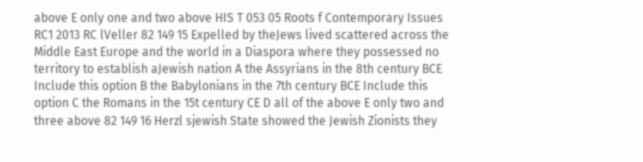above E only one and two above HIS T 053 05 Roots f Contemporary Issues RC1 2013 RC lVeller 82 149 15 Expelled by theJews lived scattered across the Middle East Europe and the world in a Diaspora where they possessed no territory to establish aJewish nation A the Assyrians in the 8th century BCE Include this option B the Babylonians in the 7th century BCE Include this option C the Romans in the 15t century CE D all of the above E only two and three above 82 149 16 Herzl sjewish State showed the Jewish Zionists they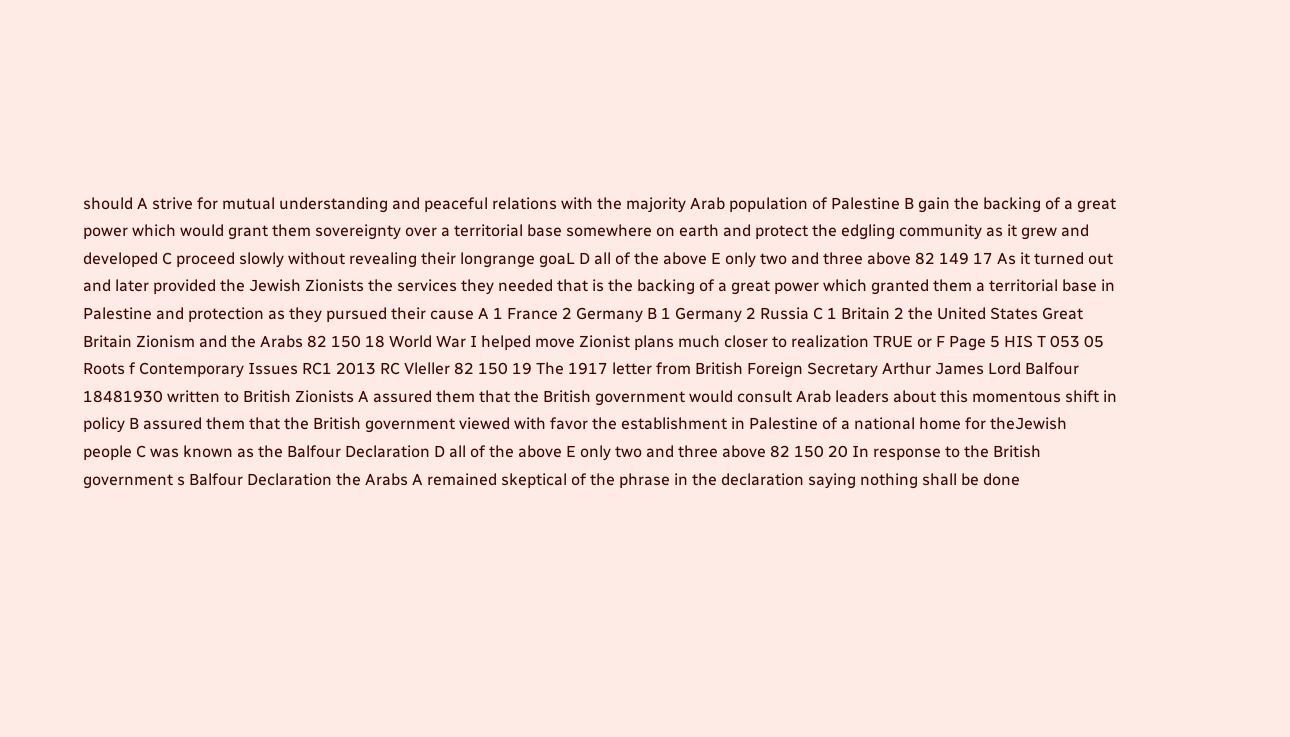should A strive for mutual understanding and peaceful relations with the majority Arab population of Palestine B gain the backing of a great power which would grant them sovereignty over a territorial base somewhere on earth and protect the edgling community as it grew and developed C proceed slowly without revealing their longrange goaL D all of the above E only two and three above 82 149 17 As it turned out and later provided the Jewish Zionists the services they needed that is the backing of a great power which granted them a territorial base in Palestine and protection as they pursued their cause A 1 France 2 Germany B 1 Germany 2 Russia C 1 Britain 2 the United States Great Britain Zionism and the Arabs 82 150 18 World War I helped move Zionist plans much closer to realization TRUE or F Page 5 HIS T 053 05 Roots f Contemporary Issues RC1 2013 RC Vleller 82 150 19 The 1917 letter from British Foreign Secretary Arthur James Lord Balfour 18481930 written to British Zionists A assured them that the British government would consult Arab leaders about this momentous shift in policy B assured them that the British government viewed with favor the establishment in Palestine of a national home for theJewish people C was known as the Balfour Declaration D all of the above E only two and three above 82 150 20 In response to the British government s Balfour Declaration the Arabs A remained skeptical of the phrase in the declaration saying nothing shall be done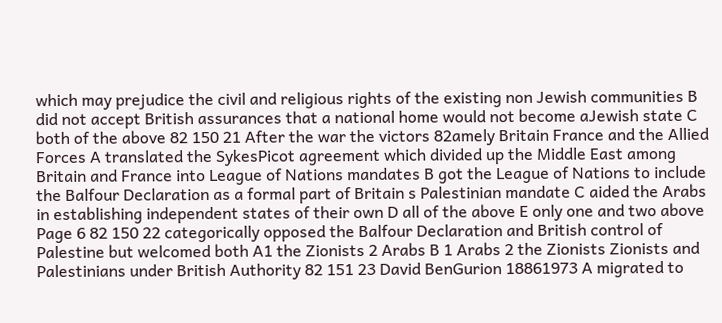which may prejudice the civil and religious rights of the existing non Jewish communities B did not accept British assurances that a national home would not become aJewish state C both of the above 82 150 21 After the war the victors 82amely Britain France and the Allied Forces A translated the SykesPicot agreement which divided up the Middle East among Britain and France into League of Nations mandates B got the League of Nations to include the Balfour Declaration as a formal part of Britain s Palestinian mandate C aided the Arabs in establishing independent states of their own D all of the above E only one and two above Page 6 82 150 22 categorically opposed the Balfour Declaration and British control of Palestine but welcomed both A1 the Zionists 2 Arabs B 1 Arabs 2 the Zionists Zionists and Palestinians under British Authority 82 151 23 David BenGurion 18861973 A migrated to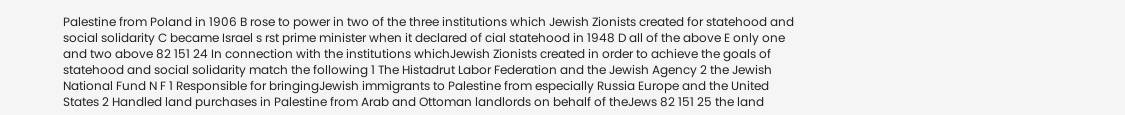Palestine from Poland in 1906 B rose to power in two of the three institutions which Jewish Zionists created for statehood and social solidarity C became Israel s rst prime minister when it declared of cial statehood in 1948 D all of the above E only one and two above 82 151 24 In connection with the institutions whichJewish Zionists created in order to achieve the goals of statehood and social solidarity match the following 1 The Histadrut Labor Federation and the Jewish Agency 2 the Jewish National Fund N F 1 Responsible for bringingJewish immigrants to Palestine from especially Russia Europe and the United States 2 Handled land purchases in Palestine from Arab and Ottoman landlords on behalf of theJews 82 151 25 the land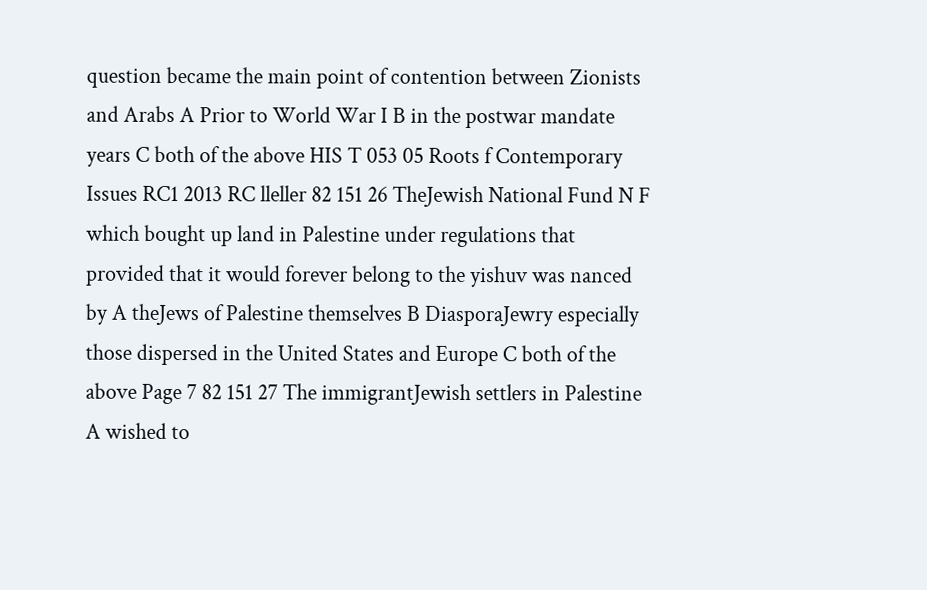question became the main point of contention between Zionists and Arabs A Prior to World War I B in the postwar mandate years C both of the above HIS T 053 05 Roots f Contemporary Issues RC1 2013 RC lleller 82 151 26 TheJewish National Fund N F which bought up land in Palestine under regulations that provided that it would forever belong to the yishuv was nanced by A theJews of Palestine themselves B DiasporaJewry especially those dispersed in the United States and Europe C both of the above Page 7 82 151 27 The immigrantJewish settlers in Palestine A wished to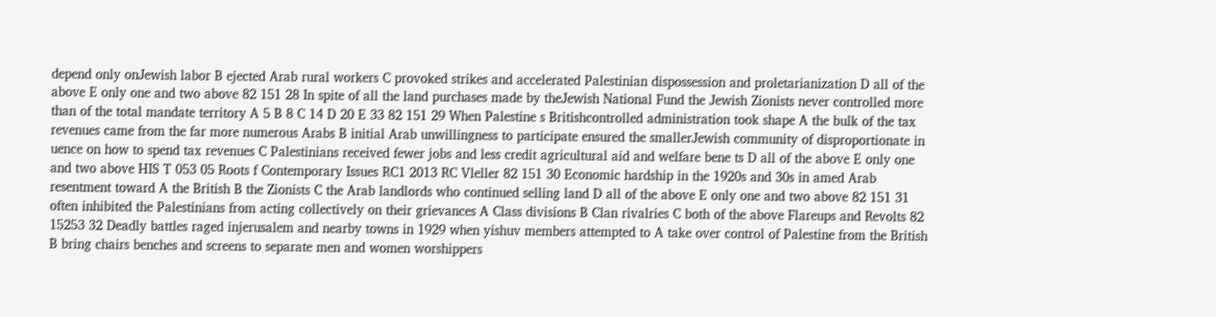depend only onJewish labor B ejected Arab rural workers C provoked strikes and accelerated Palestinian dispossession and proletarianization D all of the above E only one and two above 82 151 28 In spite of all the land purchases made by theJewish National Fund the Jewish Zionists never controlled more than of the total mandate territory A 5 B 8 C 14 D 20 E 33 82 151 29 When Palestine s Britishcontrolled administration took shape A the bulk of the tax revenues came from the far more numerous Arabs B initial Arab unwillingness to participate ensured the smallerJewish community of disproportionate in uence on how to spend tax revenues C Palestinians received fewer jobs and less credit agricultural aid and welfare bene ts D all of the above E only one and two above HIS T 053 05 Roots f Contemporary Issues RC1 2013 RC Vleller 82 151 30 Economic hardship in the 1920s and 30s in amed Arab resentment toward A the British B the Zionists C the Arab landlords who continued selling land D all of the above E only one and two above 82 151 31 often inhibited the Palestinians from acting collectively on their grievances A Class divisions B Clan rivalries C both of the above Flareups and Revolts 82 15253 32 Deadly battles raged injerusalem and nearby towns in 1929 when yishuv members attempted to A take over control of Palestine from the British B bring chairs benches and screens to separate men and women worshippers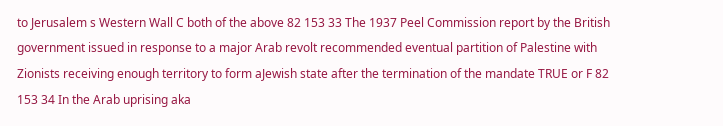to Jerusalem s Western Wall C both of the above 82 153 33 The 1937 Peel Commission report by the British government issued in response to a major Arab revolt recommended eventual partition of Palestine with Zionists receiving enough territory to form aJewish state after the termination of the mandate TRUE or F 82 153 34 In the Arab uprising aka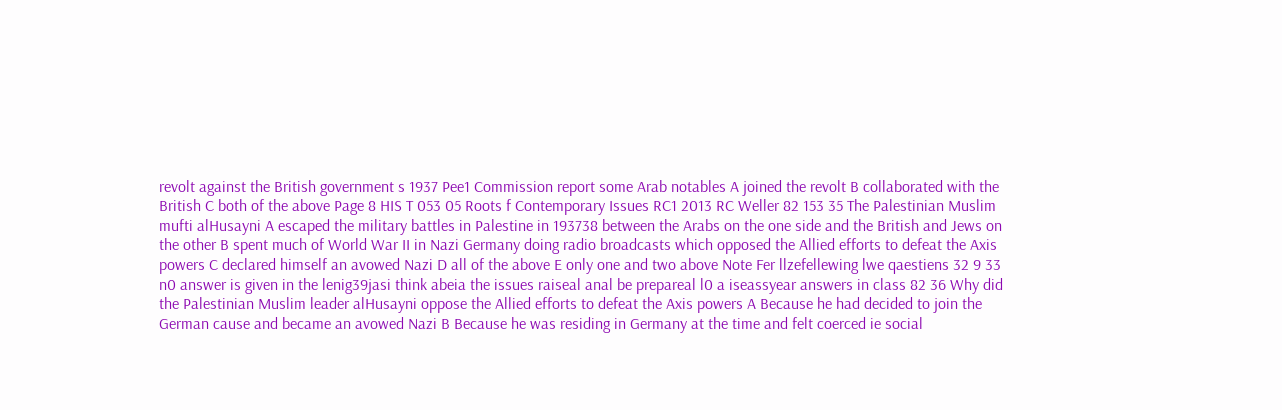revolt against the British government s 1937 Pee1 Commission report some Arab notables A joined the revolt B collaborated with the British C both of the above Page 8 HIS T 053 05 Roots f Contemporary Issues RC1 2013 RC Weller 82 153 35 The Palestinian Muslim mufti alHusayni A escaped the military battles in Palestine in 193738 between the Arabs on the one side and the British and Jews on the other B spent much of World War II in Nazi Germany doing radio broadcasts which opposed the Allied efforts to defeat the Axis powers C declared himself an avowed Nazi D all of the above E only one and two above Note Fer llzefellewing lwe qaestiens 32 9 33 n0 answer is given in the lenig39jasi think abeia the issues raiseal anal be prepareal l0 a iseassyear answers in class 82 36 Why did the Palestinian Muslim leader alHusayni oppose the Allied efforts to defeat the Axis powers A Because he had decided to join the German cause and became an avowed Nazi B Because he was residing in Germany at the time and felt coerced ie social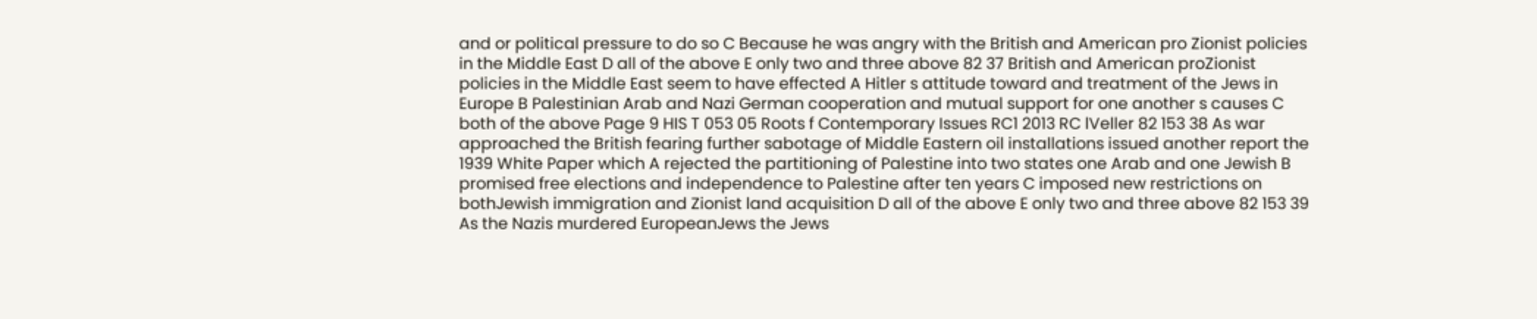and or political pressure to do so C Because he was angry with the British and American pro Zionist policies in the Middle East D all of the above E only two and three above 82 37 British and American proZionist policies in the Middle East seem to have effected A Hitler s attitude toward and treatment of the Jews in Europe B Palestinian Arab and Nazi German cooperation and mutual support for one another s causes C both of the above Page 9 HIS T 053 05 Roots f Contemporary Issues RC1 2013 RC lVeller 82 153 38 As war approached the British fearing further sabotage of Middle Eastern oil installations issued another report the 1939 White Paper which A rejected the partitioning of Palestine into two states one Arab and one Jewish B promised free elections and independence to Palestine after ten years C imposed new restrictions on bothJewish immigration and Zionist land acquisition D all of the above E only two and three above 82 153 39 As the Nazis murdered EuropeanJews the Jews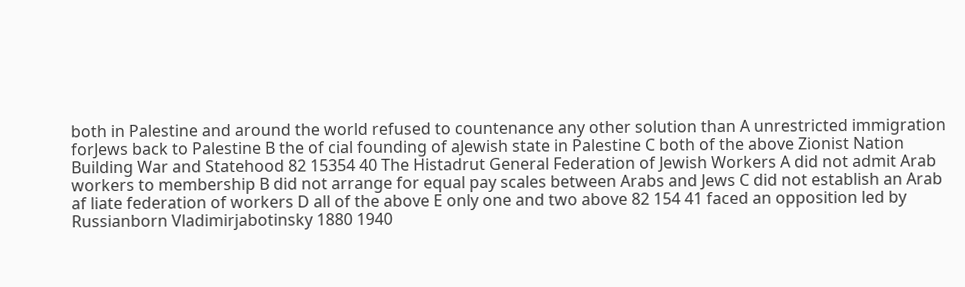both in Palestine and around the world refused to countenance any other solution than A unrestricted immigration forJews back to Palestine B the of cial founding of aJewish state in Palestine C both of the above Zionist Nation Building War and Statehood 82 15354 40 The Histadrut General Federation of Jewish Workers A did not admit Arab workers to membership B did not arrange for equal pay scales between Arabs and Jews C did not establish an Arab af liate federation of workers D all of the above E only one and two above 82 154 41 faced an opposition led by Russianborn Vladimirjabotinsky 1880 1940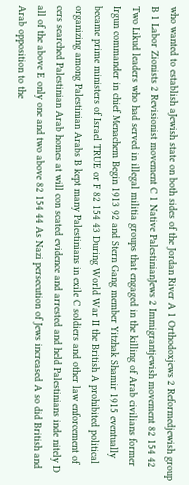who wanted to establish aJewish state on both sides of the Jordan River A 1 Orthodoxjews 2 Reformedjewish group B 1 Labor Zionists 2 Revisionist movement C 1 Native PalestinianJews 2 Immigrantjewish movement 82 154 42 Two Likud leaders who had served in illegal militia groups that engaged in the killing of Arab civilians former Irgun commander in chief Menachem Begin 1913 92 and Stern Gang member Yitzhak Shamir 1915 eventually became prime ministers of Israel TRUE or F 82 154 43 During World War II the British A prohibited political organizing among Palestinian Arabs B kept many Palestinians in exile C soldiers and other law enforcement of cers searched Palestinian Arab homes at will con scated evidence and arrested and held Palestinians inde nitely D all of the above E only one and two above 82 154 44 As Nazi persecution of Jews increased A so did British and Arab opposition to the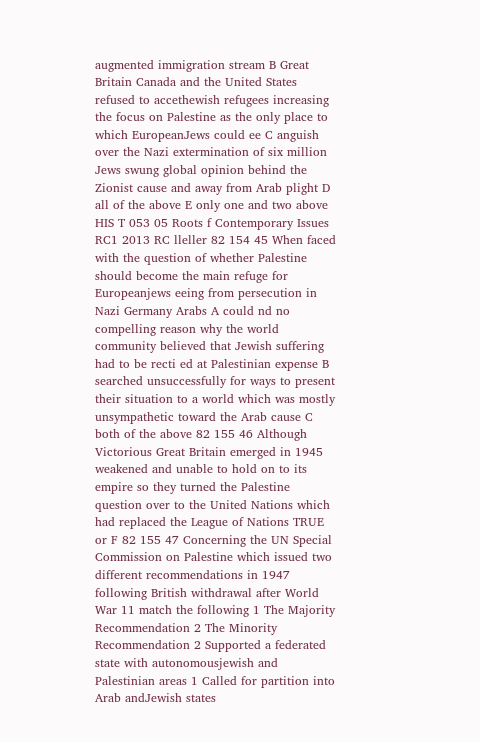augmented immigration stream B Great Britain Canada and the United States refused to accethewish refugees increasing the focus on Palestine as the only place to which EuropeanJews could ee C anguish over the Nazi extermination of six million Jews swung global opinion behind the Zionist cause and away from Arab plight D all of the above E only one and two above HIS T 053 05 Roots f Contemporary Issues RC1 2013 RC lleller 82 154 45 When faced with the question of whether Palestine should become the main refuge for Europeanjews eeing from persecution in Nazi Germany Arabs A could nd no compelling reason why the world community believed that Jewish suffering had to be recti ed at Palestinian expense B searched unsuccessfully for ways to present their situation to a world which was mostly unsympathetic toward the Arab cause C both of the above 82 155 46 Although Victorious Great Britain emerged in 1945 weakened and unable to hold on to its empire so they turned the Palestine question over to the United Nations which had replaced the League of Nations TRUE or F 82 155 47 Concerning the UN Special Commission on Palestine which issued two different recommendations in 1947 following British withdrawal after World War 11 match the following 1 The Majority Recommendation 2 The Minority Recommendation 2 Supported a federated state with autonomousjewish and Palestinian areas 1 Called for partition into Arab andJewish states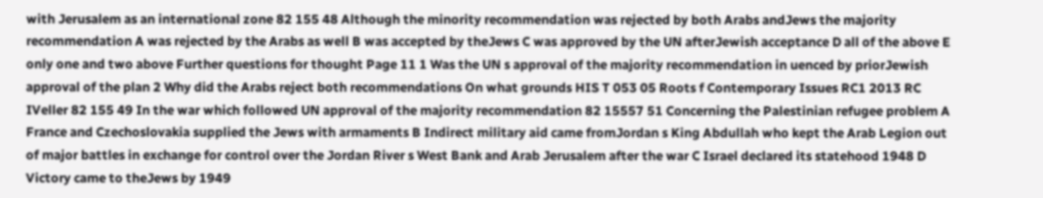with Jerusalem as an international zone 82 155 48 Although the minority recommendation was rejected by both Arabs andJews the majority recommendation A was rejected by the Arabs as well B was accepted by theJews C was approved by the UN afterJewish acceptance D all of the above E only one and two above Further questions for thought Page 11 1 Was the UN s approval of the majority recommendation in uenced by priorJewish approval of the plan 2 Why did the Arabs reject both recommendations On what grounds HIS T 053 05 Roots f Contemporary Issues RC1 2013 RC IVeller 82 155 49 In the war which followed UN approval of the majority recommendation 82 15557 51 Concerning the Palestinian refugee problem A France and Czechoslovakia supplied the Jews with armaments B Indirect military aid came fromJordan s King Abdullah who kept the Arab Legion out of major battles in exchange for control over the Jordan River s West Bank and Arab Jerusalem after the war C Israel declared its statehood 1948 D Victory came to theJews by 1949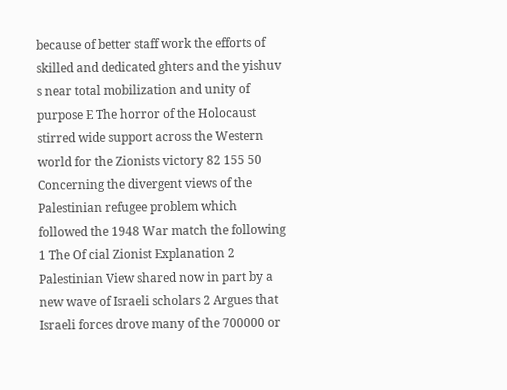because of better staff work the efforts of skilled and dedicated ghters and the yishuv s near total mobilization and unity of purpose E The horror of the Holocaust stirred wide support across the Western world for the Zionists victory 82 155 50 Concerning the divergent views of the Palestinian refugee problem which followed the 1948 War match the following 1 The Of cial Zionist Explanation 2 Palestinian View shared now in part by a new wave of Israeli scholars 2 Argues that Israeli forces drove many of the 700000 or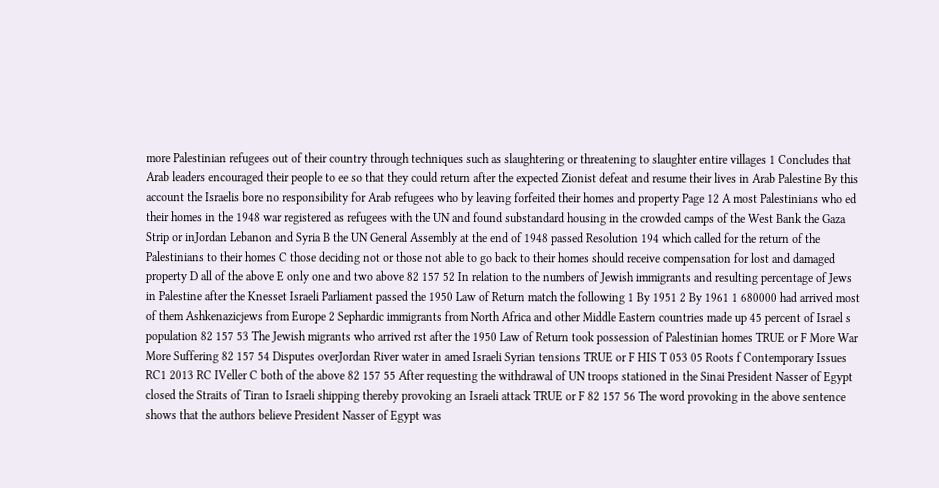more Palestinian refugees out of their country through techniques such as slaughtering or threatening to slaughter entire villages 1 Concludes that Arab leaders encouraged their people to ee so that they could return after the expected Zionist defeat and resume their lives in Arab Palestine By this account the Israelis bore no responsibility for Arab refugees who by leaving forfeited their homes and property Page 12 A most Palestinians who ed their homes in the 1948 war registered as refugees with the UN and found substandard housing in the crowded camps of the West Bank the Gaza Strip or inJordan Lebanon and Syria B the UN General Assembly at the end of 1948 passed Resolution 194 which called for the return of the Palestinians to their homes C those deciding not or those not able to go back to their homes should receive compensation for lost and damaged property D all of the above E only one and two above 82 157 52 In relation to the numbers of Jewish immigrants and resulting percentage of Jews in Palestine after the Knesset Israeli Parliament passed the 1950 Law of Return match the following 1 By 1951 2 By 1961 1 680000 had arrived most of them Ashkenazicjews from Europe 2 Sephardic immigrants from North Africa and other Middle Eastern countries made up 45 percent of Israel s population 82 157 53 The Jewish migrants who arrived rst after the 1950 Law of Return took possession of Palestinian homes TRUE or F More War More Suffering 82 157 54 Disputes overJordan River water in amed Israeli Syrian tensions TRUE or F HIS T 053 05 Roots f Contemporary Issues RC1 2013 RC IVeller C both of the above 82 157 55 After requesting the withdrawal of UN troops stationed in the Sinai President Nasser of Egypt closed the Straits of Tiran to Israeli shipping thereby provoking an Israeli attack TRUE or F 82 157 56 The word provoking in the above sentence shows that the authors believe President Nasser of Egypt was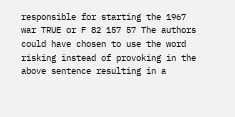responsible for starting the 1967 war TRUE or F 82 157 57 The authors could have chosen to use the word risking instead of provoking in the above sentence resulting in a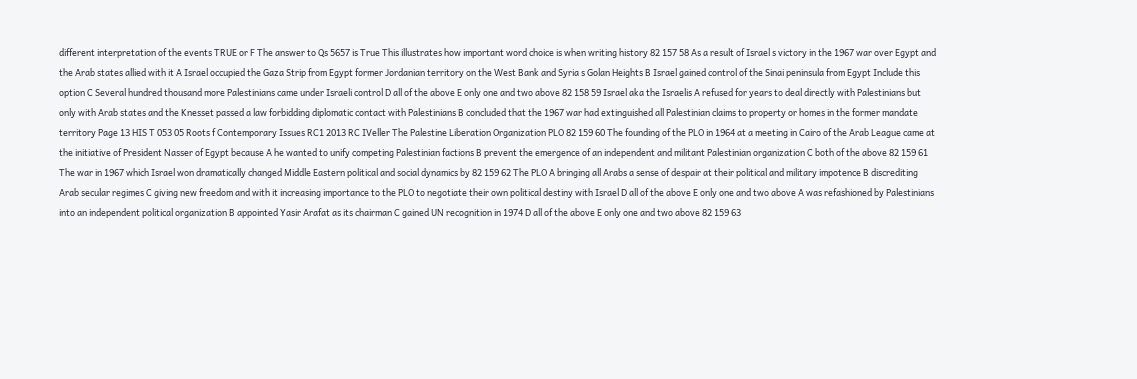different interpretation of the events TRUE or F The answer to Qs 5657 is True This illustrates how important word choice is when writing history 82 157 58 As a result of Israel s victory in the 1967 war over Egypt and the Arab states allied with it A Israel occupied the Gaza Strip from Egypt former Jordanian territory on the West Bank and Syria s Golan Heights B Israel gained control of the Sinai peninsula from Egypt Include this option C Several hundred thousand more Palestinians came under Israeli control D all of the above E only one and two above 82 158 59 Israel aka the Israelis A refused for years to deal directly with Palestinians but only with Arab states and the Knesset passed a law forbidding diplomatic contact with Palestinians B concluded that the 1967 war had extinguished all Palestinian claims to property or homes in the former mandate territory Page 13 HIS T 053 05 Roots f Contemporary Issues RC1 2013 RC IVeller The Palestine Liberation Organization PLO 82 159 60 The founding of the PLO in 1964 at a meeting in Cairo of the Arab League came at the initiative of President Nasser of Egypt because A he wanted to unify competing Palestinian factions B prevent the emergence of an independent and militant Palestinian organization C both of the above 82 159 61 The war in 1967 which Israel won dramatically changed Middle Eastern political and social dynamics by 82 159 62 The PLO A bringing all Arabs a sense of despair at their political and military impotence B discrediting Arab secular regimes C giving new freedom and with it increasing importance to the PLO to negotiate their own political destiny with Israel D all of the above E only one and two above A was refashioned by Palestinians into an independent political organization B appointed Yasir Arafat as its chairman C gained UN recognition in 1974 D all of the above E only one and two above 82 159 63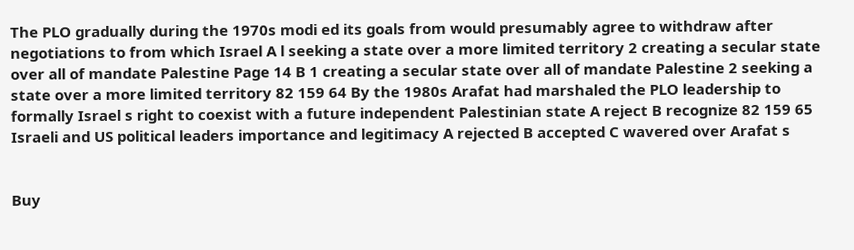The PLO gradually during the 1970s modi ed its goals from would presumably agree to withdraw after negotiations to from which Israel A l seeking a state over a more limited territory 2 creating a secular state over all of mandate Palestine Page 14 B 1 creating a secular state over all of mandate Palestine 2 seeking a state over a more limited territory 82 159 64 By the 1980s Arafat had marshaled the PLO leadership to formally Israel s right to coexist with a future independent Palestinian state A reject B recognize 82 159 65 Israeli and US political leaders importance and legitimacy A rejected B accepted C wavered over Arafat s


Buy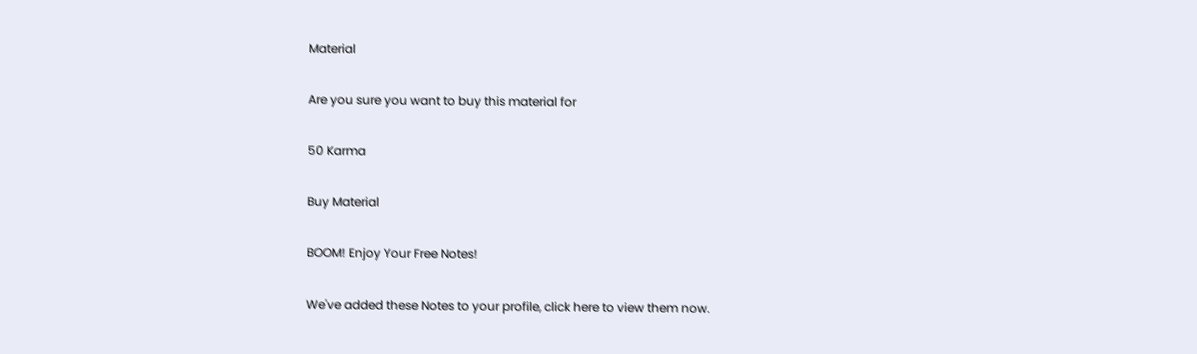Material

Are you sure you want to buy this material for

50 Karma

Buy Material

BOOM! Enjoy Your Free Notes!

We've added these Notes to your profile, click here to view them now.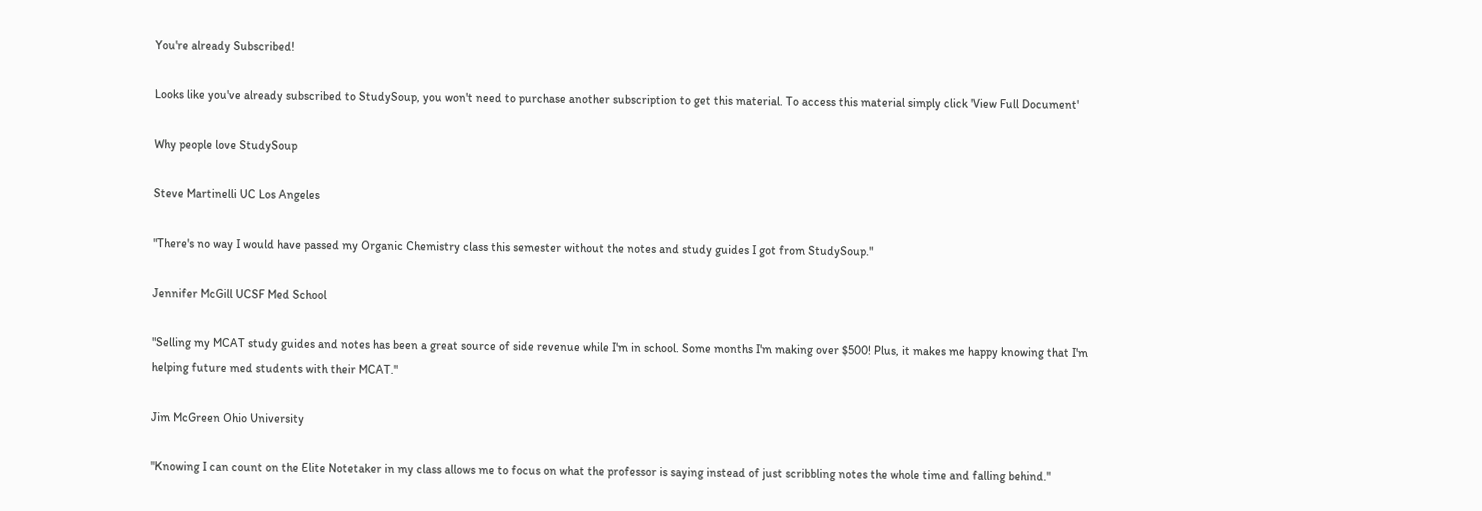You're already Subscribed!

Looks like you've already subscribed to StudySoup, you won't need to purchase another subscription to get this material. To access this material simply click 'View Full Document'

Why people love StudySoup

Steve Martinelli UC Los Angeles

"There's no way I would have passed my Organic Chemistry class this semester without the notes and study guides I got from StudySoup."

Jennifer McGill UCSF Med School

"Selling my MCAT study guides and notes has been a great source of side revenue while I'm in school. Some months I'm making over $500! Plus, it makes me happy knowing that I'm helping future med students with their MCAT."

Jim McGreen Ohio University

"Knowing I can count on the Elite Notetaker in my class allows me to focus on what the professor is saying instead of just scribbling notes the whole time and falling behind."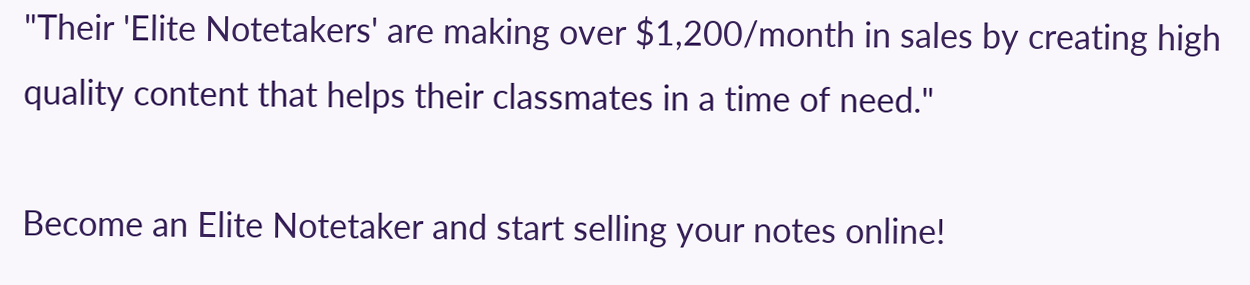"Their 'Elite Notetakers' are making over $1,200/month in sales by creating high quality content that helps their classmates in a time of need."

Become an Elite Notetaker and start selling your notes online!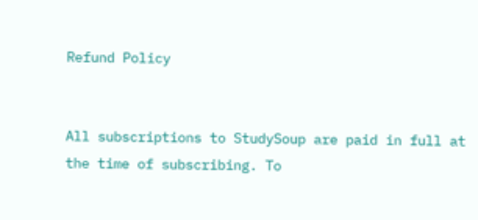Refund Policy


All subscriptions to StudySoup are paid in full at the time of subscribing. To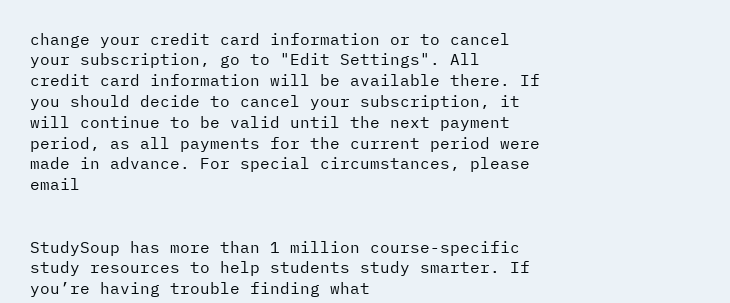change your credit card information or to cancel your subscription, go to "Edit Settings". All credit card information will be available there. If you should decide to cancel your subscription, it will continue to be valid until the next payment period, as all payments for the current period were made in advance. For special circumstances, please email


StudySoup has more than 1 million course-specific study resources to help students study smarter. If you’re having trouble finding what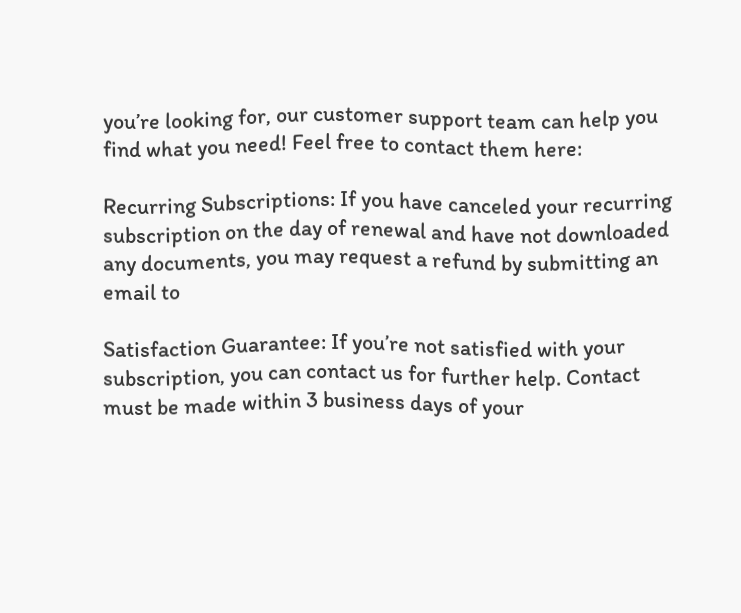you’re looking for, our customer support team can help you find what you need! Feel free to contact them here:

Recurring Subscriptions: If you have canceled your recurring subscription on the day of renewal and have not downloaded any documents, you may request a refund by submitting an email to

Satisfaction Guarantee: If you’re not satisfied with your subscription, you can contact us for further help. Contact must be made within 3 business days of your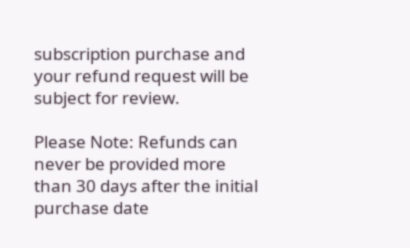subscription purchase and your refund request will be subject for review.

Please Note: Refunds can never be provided more than 30 days after the initial purchase date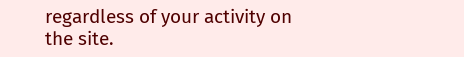regardless of your activity on the site.